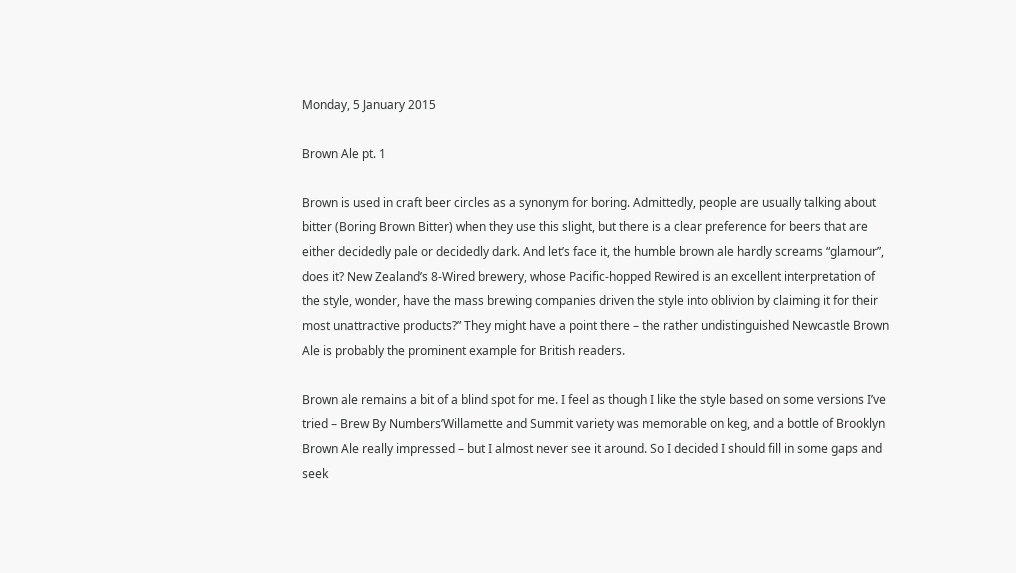Monday, 5 January 2015

Brown Ale pt. 1

Brown is used in craft beer circles as a synonym for boring. Admittedly, people are usually talking about bitter (Boring Brown Bitter) when they use this slight, but there is a clear preference for beers that are either decidedly pale or decidedly dark. And let’s face it, the humble brown ale hardly screams “glamour”, does it? New Zealand’s 8-Wired brewery, whose Pacific-hopped Rewired is an excellent interpretation of the style, wonder, have the mass brewing companies driven the style into oblivion by claiming it for their most unattractive products?” They might have a point there – the rather undistinguished Newcastle Brown Ale is probably the prominent example for British readers.

Brown ale remains a bit of a blind spot for me. I feel as though I like the style based on some versions I’ve tried – Brew By Numbers’Willamette and Summit variety was memorable on keg, and a bottle of Brooklyn Brown Ale really impressed – but I almost never see it around. So I decided I should fill in some gaps and seek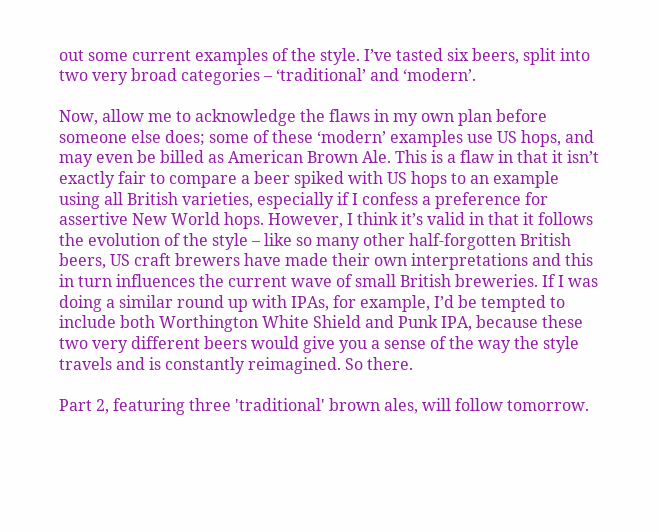out some current examples of the style. I’ve tasted six beers, split into two very broad categories – ‘traditional’ and ‘modern’.

Now, allow me to acknowledge the flaws in my own plan before someone else does; some of these ‘modern’ examples use US hops, and may even be billed as American Brown Ale. This is a flaw in that it isn’t exactly fair to compare a beer spiked with US hops to an example using all British varieties, especially if I confess a preference for assertive New World hops. However, I think it’s valid in that it follows the evolution of the style – like so many other half-forgotten British beers, US craft brewers have made their own interpretations and this in turn influences the current wave of small British breweries. If I was doing a similar round up with IPAs, for example, I’d be tempted to include both Worthington White Shield and Punk IPA, because these two very different beers would give you a sense of the way the style travels and is constantly reimagined. So there.

Part 2, featuring three 'traditional' brown ales, will follow tomorrow.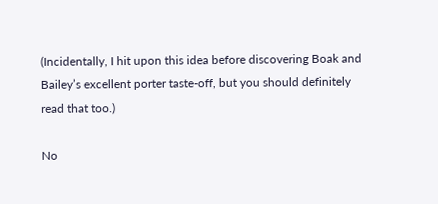(Incidentally, I hit upon this idea before discovering Boak and Bailey’s excellent porter taste-off, but you should definitely read that too.)

No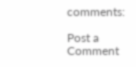comments:

Post a Comment